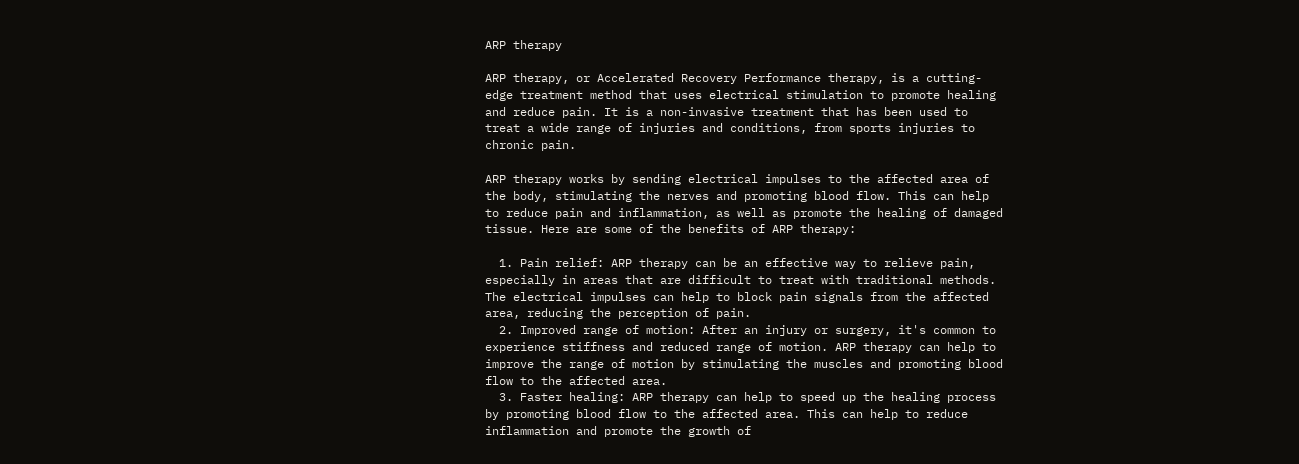ARP therapy

ARP therapy, or Accelerated Recovery Performance therapy, is a cutting-edge treatment method that uses electrical stimulation to promote healing and reduce pain. It is a non-invasive treatment that has been used to treat a wide range of injuries and conditions, from sports injuries to chronic pain.

ARP therapy works by sending electrical impulses to the affected area of the body, stimulating the nerves and promoting blood flow. This can help to reduce pain and inflammation, as well as promote the healing of damaged tissue. Here are some of the benefits of ARP therapy:

  1. Pain relief: ARP therapy can be an effective way to relieve pain, especially in areas that are difficult to treat with traditional methods. The electrical impulses can help to block pain signals from the affected area, reducing the perception of pain.
  2. Improved range of motion: After an injury or surgery, it's common to experience stiffness and reduced range of motion. ARP therapy can help to improve the range of motion by stimulating the muscles and promoting blood flow to the affected area.
  3. Faster healing: ARP therapy can help to speed up the healing process by promoting blood flow to the affected area. This can help to reduce inflammation and promote the growth of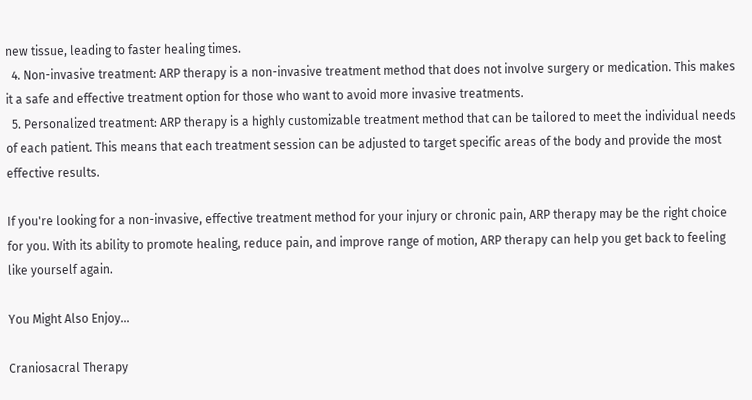new tissue, leading to faster healing times.
  4. Non-invasive treatment: ARP therapy is a non-invasive treatment method that does not involve surgery or medication. This makes it a safe and effective treatment option for those who want to avoid more invasive treatments.
  5. Personalized treatment: ARP therapy is a highly customizable treatment method that can be tailored to meet the individual needs of each patient. This means that each treatment session can be adjusted to target specific areas of the body and provide the most effective results.

If you're looking for a non-invasive, effective treatment method for your injury or chronic pain, ARP therapy may be the right choice for you. With its ability to promote healing, reduce pain, and improve range of motion, ARP therapy can help you get back to feeling like yourself again.

You Might Also Enjoy...

Craniosacral Therapy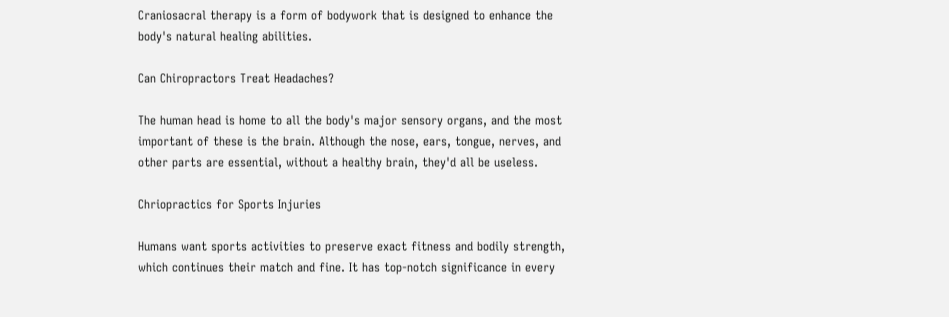Craniosacral therapy is a form of bodywork that is designed to enhance the body's natural healing abilities.

Can Chiropractors Treat Headaches?

The human head is home to all the body's major sensory organs, and the most important of these is the brain. Although the nose, ears, tongue, nerves, and other parts are essential, without a healthy brain, they'd all be useless.

Chriopractics for Sports Injuries

Humans want sports activities to preserve exact fitness and bodily strength, which continues their match and fine. It has top-notch significance in every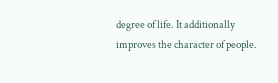degree of life. It additionally improves the character of people.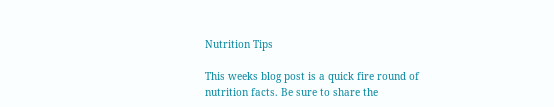Nutrition Tips

This weeks blog post is a quick fire round of nutrition facts. Be sure to share the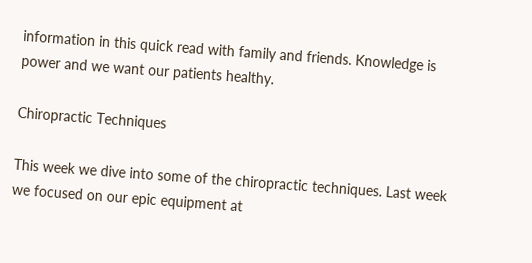information in this quick read with family and friends. Knowledge is power and we want our patients healthy.

Chiropractic Techniques

This week we dive into some of the chiropractic techniques. Last week we focused on our epic equipment at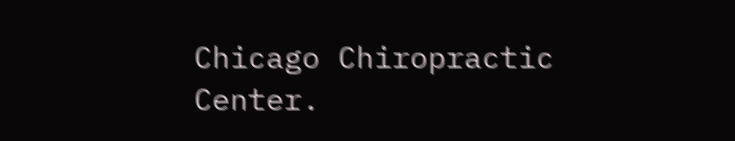Chicago Chiropractic Center.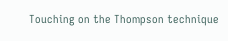Touching on the Thompson technique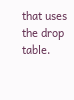that uses the drop table.